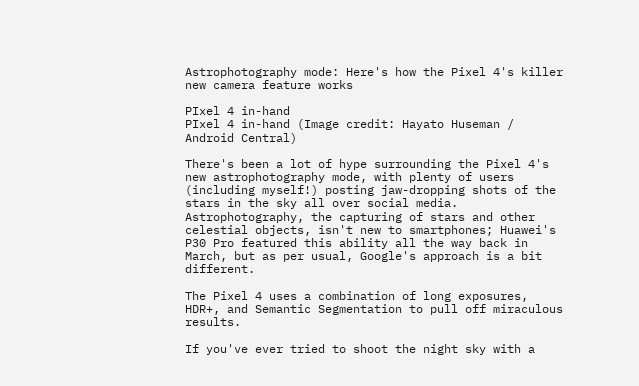Astrophotography mode: Here's how the Pixel 4's killer new camera feature works

PIxel 4 in-hand
PIxel 4 in-hand (Image credit: Hayato Huseman / Android Central)

There's been a lot of hype surrounding the Pixel 4's new astrophotography mode, with plenty of users (including myself!) posting jaw-dropping shots of the stars in the sky all over social media. Astrophotography, the capturing of stars and other celestial objects, isn't new to smartphones; Huawei's P30 Pro featured this ability all the way back in March, but as per usual, Google's approach is a bit different.

The Pixel 4 uses a combination of long exposures, HDR+, and Semantic Segmentation to pull off miraculous results.

If you've ever tried to shoot the night sky with a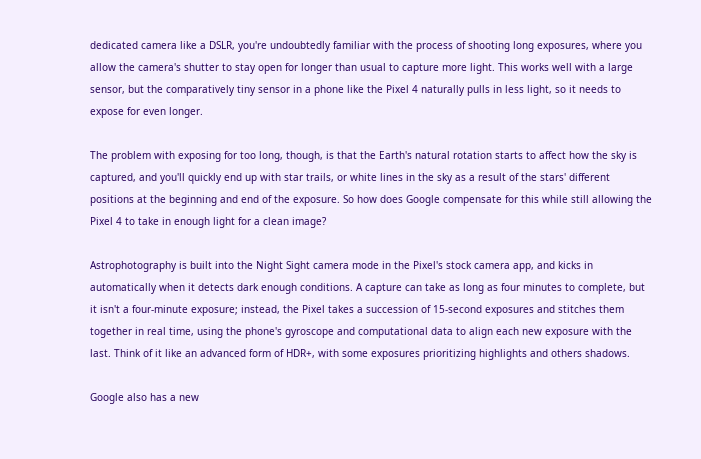dedicated camera like a DSLR, you're undoubtedly familiar with the process of shooting long exposures, where you allow the camera's shutter to stay open for longer than usual to capture more light. This works well with a large sensor, but the comparatively tiny sensor in a phone like the Pixel 4 naturally pulls in less light, so it needs to expose for even longer.

The problem with exposing for too long, though, is that the Earth's natural rotation starts to affect how the sky is captured, and you'll quickly end up with star trails, or white lines in the sky as a result of the stars' different positions at the beginning and end of the exposure. So how does Google compensate for this while still allowing the Pixel 4 to take in enough light for a clean image?

Astrophotography is built into the Night Sight camera mode in the Pixel's stock camera app, and kicks in automatically when it detects dark enough conditions. A capture can take as long as four minutes to complete, but it isn't a four-minute exposure; instead, the Pixel takes a succession of 15-second exposures and stitches them together in real time, using the phone's gyroscope and computational data to align each new exposure with the last. Think of it like an advanced form of HDR+, with some exposures prioritizing highlights and others shadows.

Google also has a new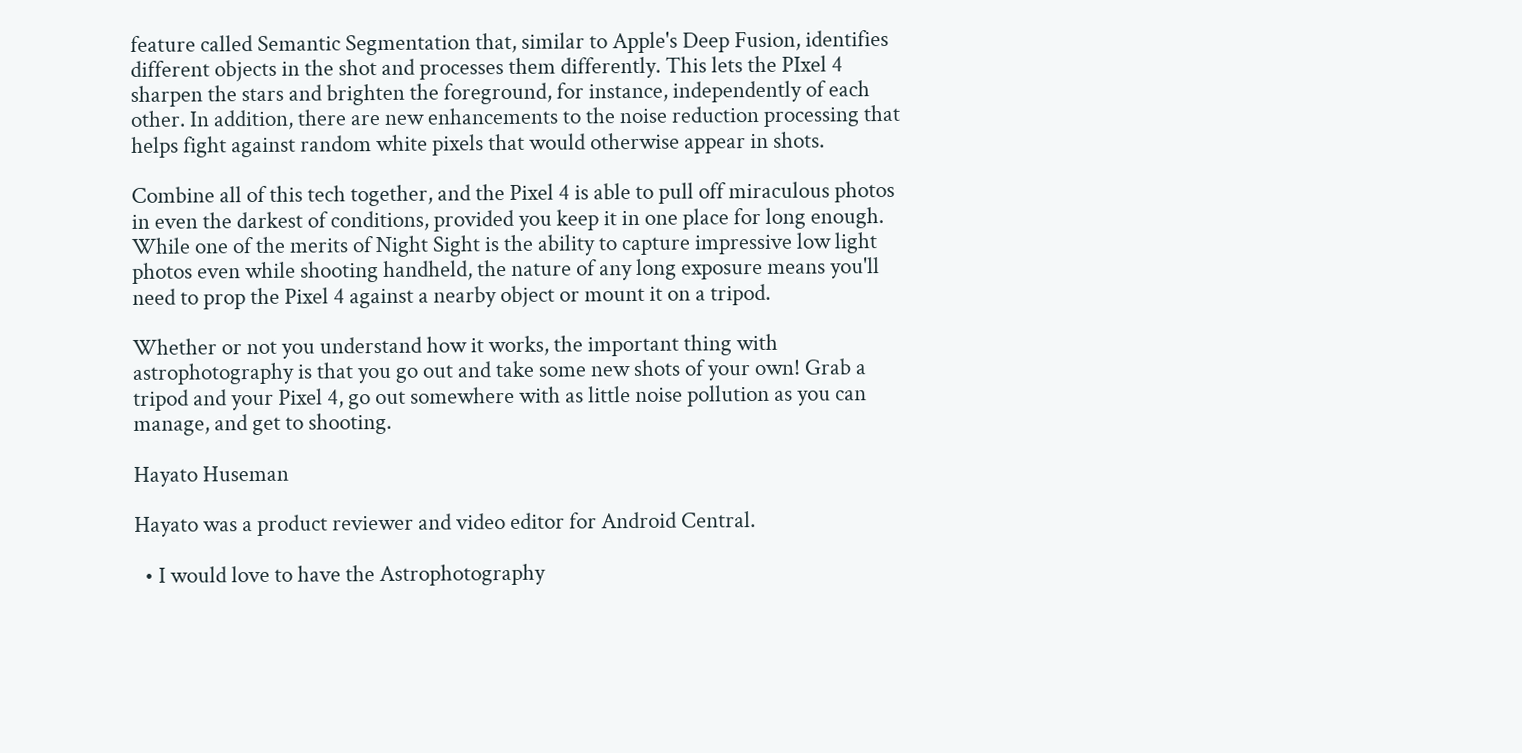feature called Semantic Segmentation that, similar to Apple's Deep Fusion, identifies different objects in the shot and processes them differently. This lets the PIxel 4 sharpen the stars and brighten the foreground, for instance, independently of each other. In addition, there are new enhancements to the noise reduction processing that helps fight against random white pixels that would otherwise appear in shots.

Combine all of this tech together, and the Pixel 4 is able to pull off miraculous photos in even the darkest of conditions, provided you keep it in one place for long enough. While one of the merits of Night Sight is the ability to capture impressive low light photos even while shooting handheld, the nature of any long exposure means you'll need to prop the Pixel 4 against a nearby object or mount it on a tripod.

Whether or not you understand how it works, the important thing with astrophotography is that you go out and take some new shots of your own! Grab a tripod and your Pixel 4, go out somewhere with as little noise pollution as you can manage, and get to shooting.

Hayato Huseman

Hayato was a product reviewer and video editor for Android Central.

  • I would love to have the Astrophotography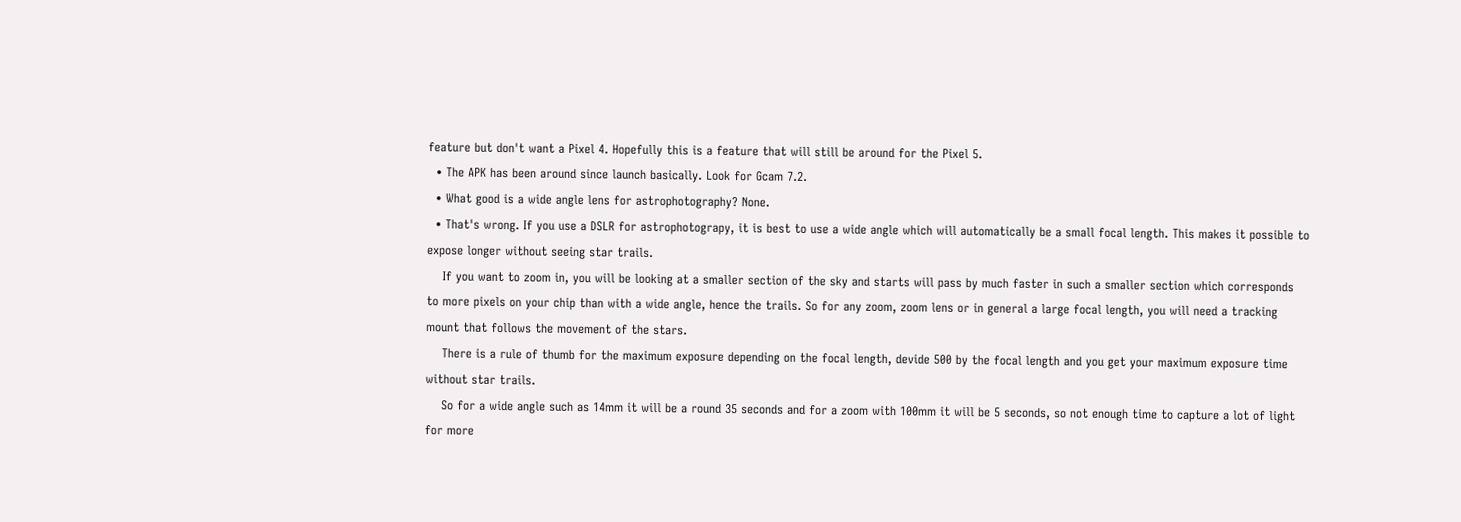feature but don't want a Pixel 4. Hopefully this is a feature that will still be around for the Pixel 5.
  • The APK has been around since launch basically. Look for Gcam 7.2.
  • What good is a wide angle lens for astrophotography? None.
  • That's wrong. If you use a DSLR for astrophotograpy, it is best to use a wide angle which will automatically be a small focal length. This makes it possible to expose longer without seeing star trails.
    If you want to zoom in, you will be looking at a smaller section of the sky and starts will pass by much faster in such a smaller section which corresponds to more pixels on your chip than with a wide angle, hence the trails. So for any zoom, zoom lens or in general a large focal length, you will need a tracking mount that follows the movement of the stars.
    There is a rule of thumb for the maximum exposure depending on the focal length, devide 500 by the focal length and you get your maximum exposure time without star trails.
    So for a wide angle such as 14mm it will be a round 35 seconds and for a zoom with 100mm it will be 5 seconds, so not enough time to capture a lot of light for more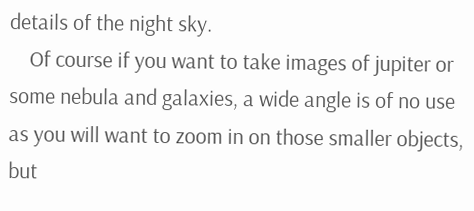details of the night sky.
    Of course if you want to take images of jupiter or some nebula and galaxies, a wide angle is of no use as you will want to zoom in on those smaller objects, but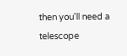then you'll need a telescope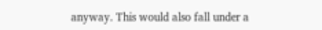anyway. This would also fall under a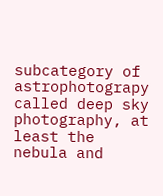subcategory of astrophotograpy called deep sky photography, at least the nebula and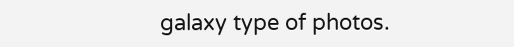galaxy type of photos.